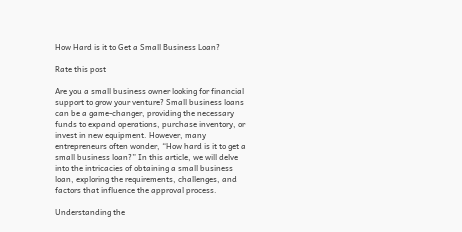How Hard is it to Get a Small Business Loan?

Rate this post

Are you a small business owner looking for financial support to grow your venture? Small business loans can be a game-changer, providing the necessary funds to expand operations, purchase inventory, or invest in new equipment. However, many entrepreneurs often wonder, “How hard is it to get a small business loan?” In this article, we will delve into the intricacies of obtaining a small business loan, exploring the requirements, challenges, and factors that influence the approval process.

Understanding the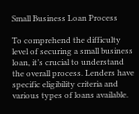Small Business Loan Process

To comprehend the difficulty level of securing a small business loan, it’s crucial to understand the overall process. Lenders have specific eligibility criteria and various types of loans available.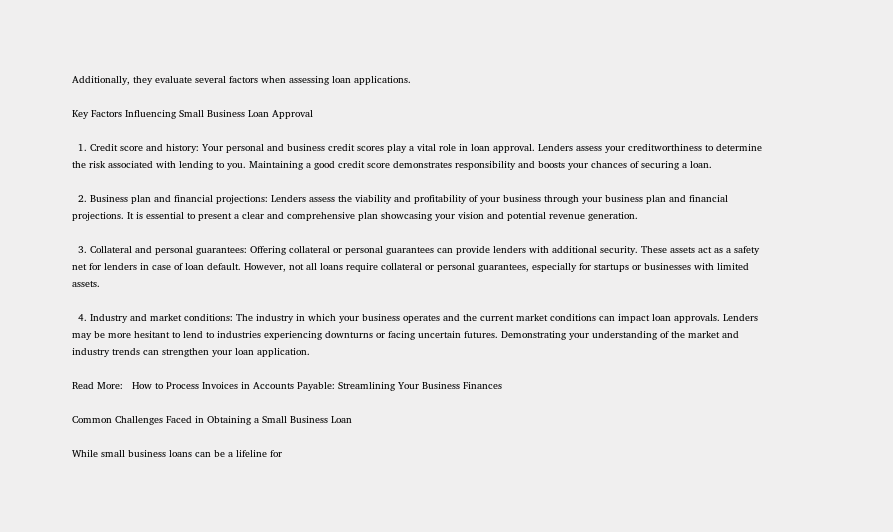Additionally, they evaluate several factors when assessing loan applications.

Key Factors Influencing Small Business Loan Approval

  1. Credit score and history: Your personal and business credit scores play a vital role in loan approval. Lenders assess your creditworthiness to determine the risk associated with lending to you. Maintaining a good credit score demonstrates responsibility and boosts your chances of securing a loan.

  2. Business plan and financial projections: Lenders assess the viability and profitability of your business through your business plan and financial projections. It is essential to present a clear and comprehensive plan showcasing your vision and potential revenue generation.

  3. Collateral and personal guarantees: Offering collateral or personal guarantees can provide lenders with additional security. These assets act as a safety net for lenders in case of loan default. However, not all loans require collateral or personal guarantees, especially for startups or businesses with limited assets.

  4. Industry and market conditions: The industry in which your business operates and the current market conditions can impact loan approvals. Lenders may be more hesitant to lend to industries experiencing downturns or facing uncertain futures. Demonstrating your understanding of the market and industry trends can strengthen your loan application.

Read More:   How to Process Invoices in Accounts Payable: Streamlining Your Business Finances

Common Challenges Faced in Obtaining a Small Business Loan

While small business loans can be a lifeline for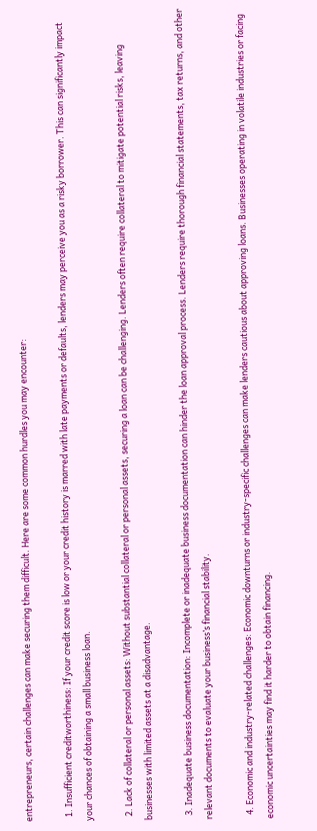entrepreneurs, certain challenges can make securing them difficult. Here are some common hurdles you may encounter:

  1. Insufficient creditworthiness: If your credit score is low or your credit history is marred with late payments or defaults, lenders may perceive you as a risky borrower. This can significantly impact your chances of obtaining a small business loan.

  2. Lack of collateral or personal assets: Without substantial collateral or personal assets, securing a loan can be challenging. Lenders often require collateral to mitigate potential risks, leaving businesses with limited assets at a disadvantage.

  3. Inadequate business documentation: Incomplete or inadequate business documentation can hinder the loan approval process. Lenders require thorough financial statements, tax returns, and other relevant documents to evaluate your business’s financial stability.

  4. Economic and industry-related challenges: Economic downturns or industry-specific challenges can make lenders cautious about approving loans. Businesses operating in volatile industries or facing economic uncertainties may find it harder to obtain financing.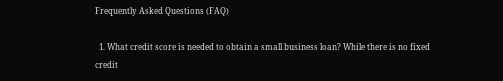Frequently Asked Questions (FAQ)

  1. What credit score is needed to obtain a small business loan? While there is no fixed credit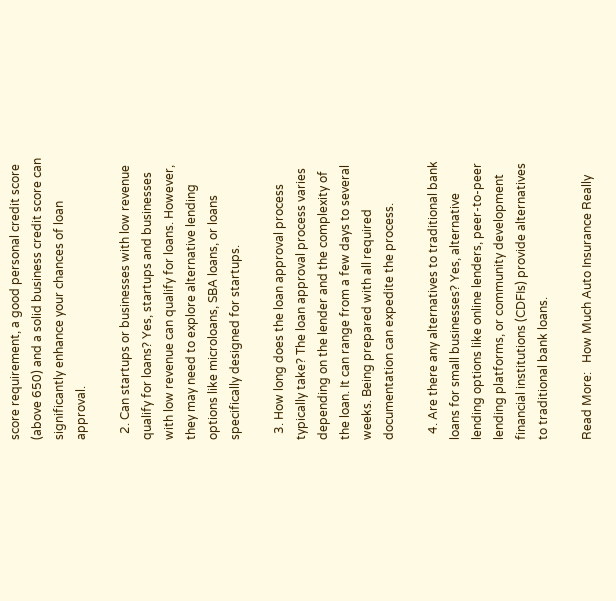score requirement, a good personal credit score (above 650) and a solid business credit score can significantly enhance your chances of loan approval.

  2. Can startups or businesses with low revenue qualify for loans? Yes, startups and businesses with low revenue can qualify for loans. However, they may need to explore alternative lending options like microloans, SBA loans, or loans specifically designed for startups.

  3. How long does the loan approval process typically take? The loan approval process varies depending on the lender and the complexity of the loan. It can range from a few days to several weeks. Being prepared with all required documentation can expedite the process.

  4. Are there any alternatives to traditional bank loans for small businesses? Yes, alternative lending options like online lenders, peer-to-peer lending platforms, or community development financial institutions (CDFIs) provide alternatives to traditional bank loans.

Read More:   How Much Auto Insurance Really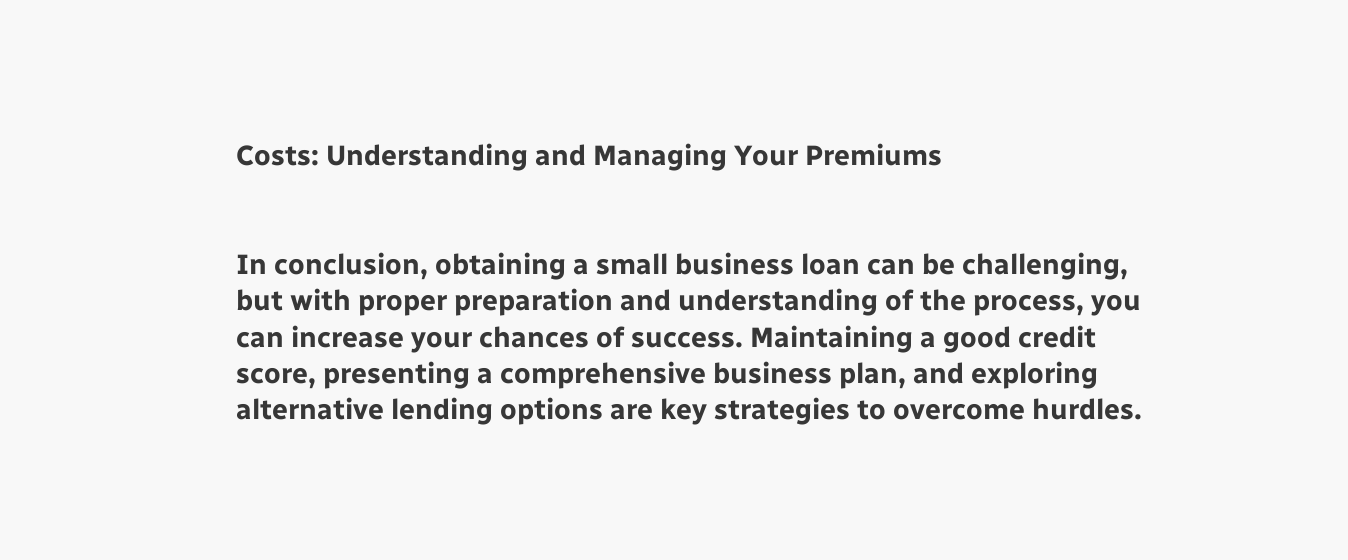Costs: Understanding and Managing Your Premiums


In conclusion, obtaining a small business loan can be challenging, but with proper preparation and understanding of the process, you can increase your chances of success. Maintaining a good credit score, presenting a comprehensive business plan, and exploring alternative lending options are key strategies to overcome hurdles.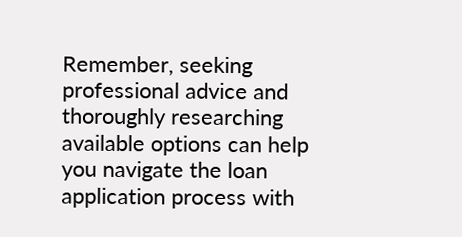Remember, seeking professional advice and thoroughly researching available options can help you navigate the loan application process with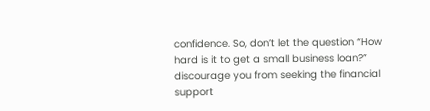confidence. So, don’t let the question “How hard is it to get a small business loan?” discourage you from seeking the financial support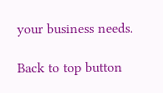your business needs.

Back to top button